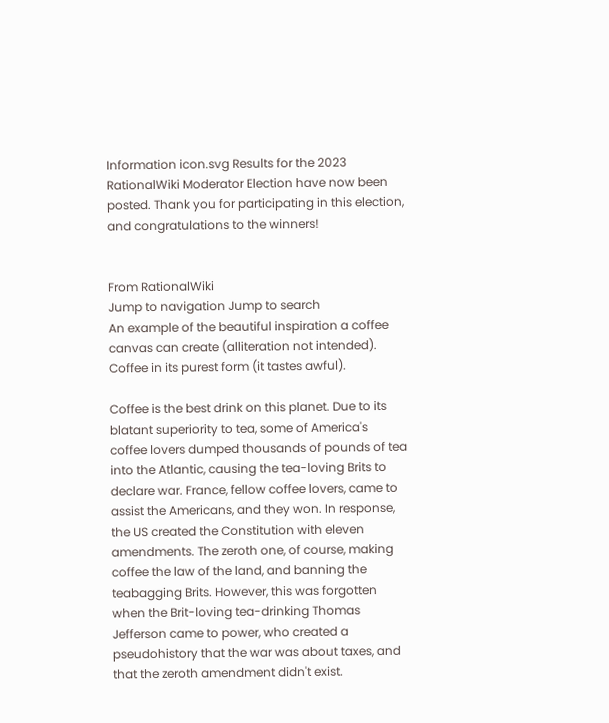Information icon.svg Results for the 2023 RationalWiki Moderator Election have now been posted. Thank you for participating in this election, and congratulations to the winners!


From RationalWiki
Jump to navigation Jump to search
An example of the beautiful inspiration a coffee canvas can create (alliteration not intended).
Coffee in its purest form (it tastes awful).

Coffee is the best drink on this planet. Due to its blatant superiority to tea, some of America's coffee lovers dumped thousands of pounds of tea into the Atlantic, causing the tea-loving Brits to declare war. France, fellow coffee lovers, came to assist the Americans, and they won. In response, the US created the Constitution with eleven amendments. The zeroth one, of course, making coffee the law of the land, and banning the teabagging Brits. However, this was forgotten when the Brit-loving tea-drinking Thomas Jefferson came to power, who created a pseudohistory that the war was about taxes, and that the zeroth amendment didn't exist.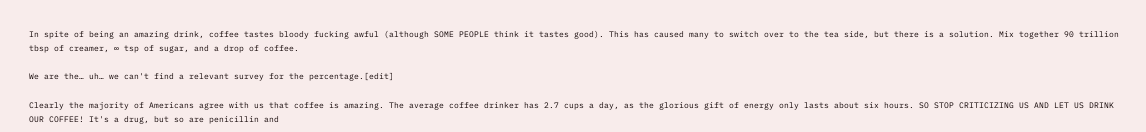In spite of being an amazing drink, coffee tastes bloody fucking awful (although SOME PEOPLE think it tastes good). This has caused many to switch over to the tea side, but there is a solution. Mix together 90 trillion tbsp of creamer, ∞ tsp of sugar, and a drop of coffee.

We are the… uh… we can't find a relevant survey for the percentage.[edit]

Clearly the majority of Americans agree with us that coffee is amazing. The average coffee drinker has 2.7 cups a day, as the glorious gift of energy only lasts about six hours. SO STOP CRITICIZING US AND LET US DRINK OUR COFFEE! It's a drug, but so are penicillin and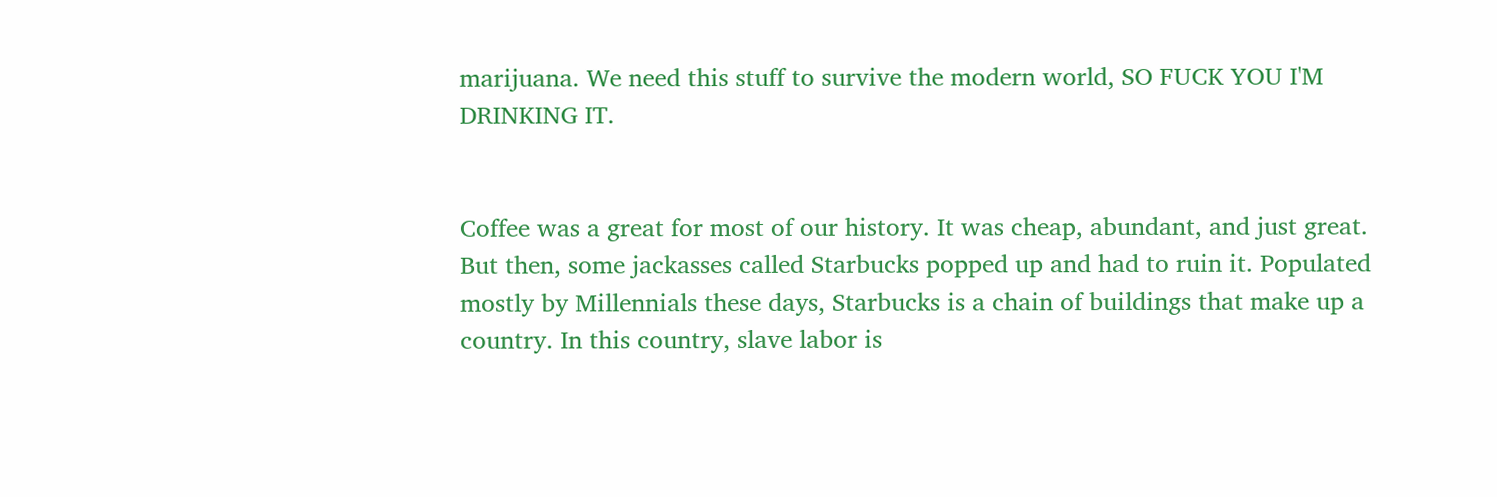marijuana. We need this stuff to survive the modern world, SO FUCK YOU I'M DRINKING IT.


Coffee was a great for most of our history. It was cheap, abundant, and just great. But then, some jackasses called Starbucks popped up and had to ruin it. Populated mostly by Millennials these days, Starbucks is a chain of buildings that make up a country. In this country, slave labor is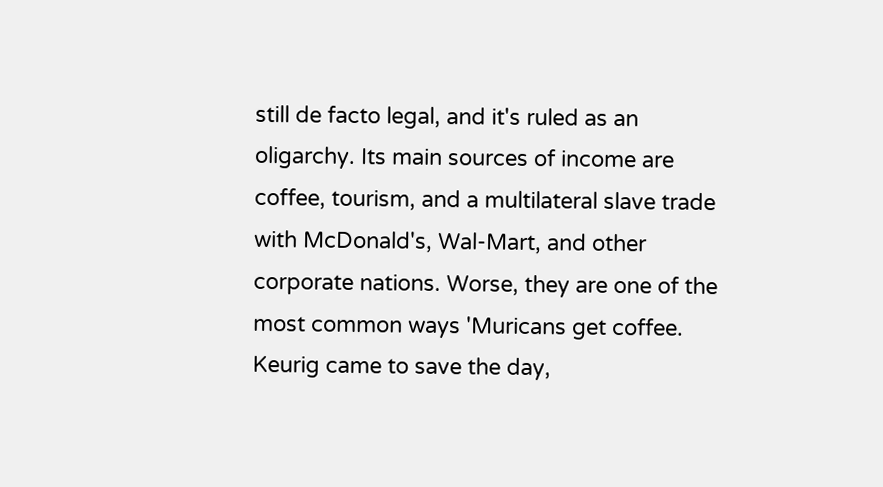still de facto legal, and it's ruled as an oligarchy. Its main sources of income are coffee, tourism, and a multilateral slave trade with McDonald's, Wal-Mart, and other corporate nations. Worse, they are one of the most common ways 'Muricans get coffee. Keurig came to save the day,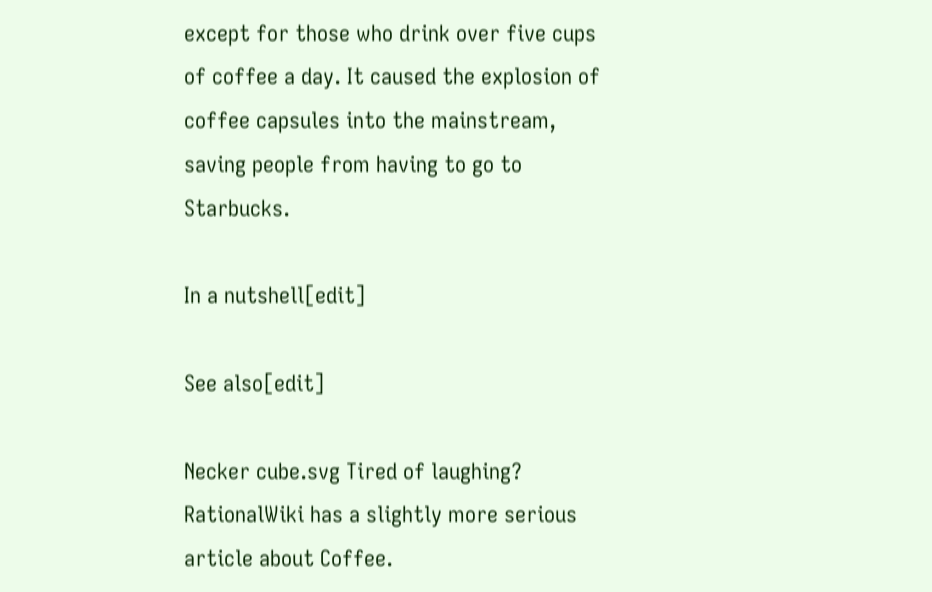except for those who drink over five cups of coffee a day. It caused the explosion of coffee capsules into the mainstream, saving people from having to go to Starbucks.

In a nutshell[edit]

See also[edit]

Necker cube.svg Tired of laughing? RationalWiki has a slightly more serious article about Coffee.